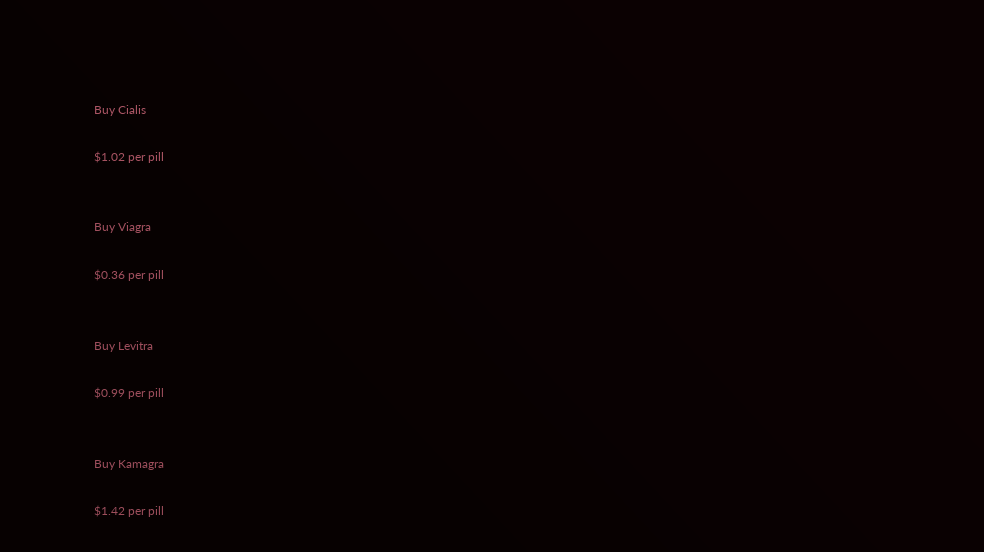Buy Cialis

$1.02 per pill


Buy Viagra

$0.36 per pill


Buy Levitra

$0.99 per pill


Buy Kamagra

$1.42 per pill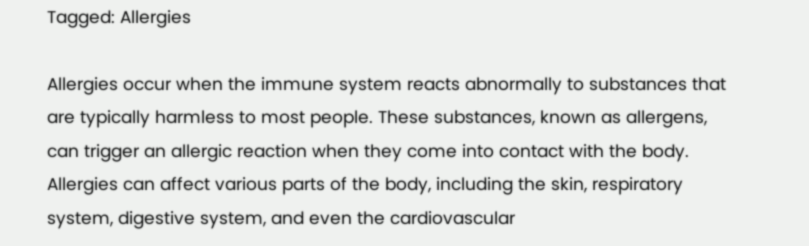Tagged: Allergies

Allergies occur when the immune system reacts abnormally to substances that are typically harmless to most people. These substances, known as allergens, can trigger an allergic reaction when they come into contact with the body. Allergies can affect various parts of the body, including the skin, respiratory system, digestive system, and even the cardiovascular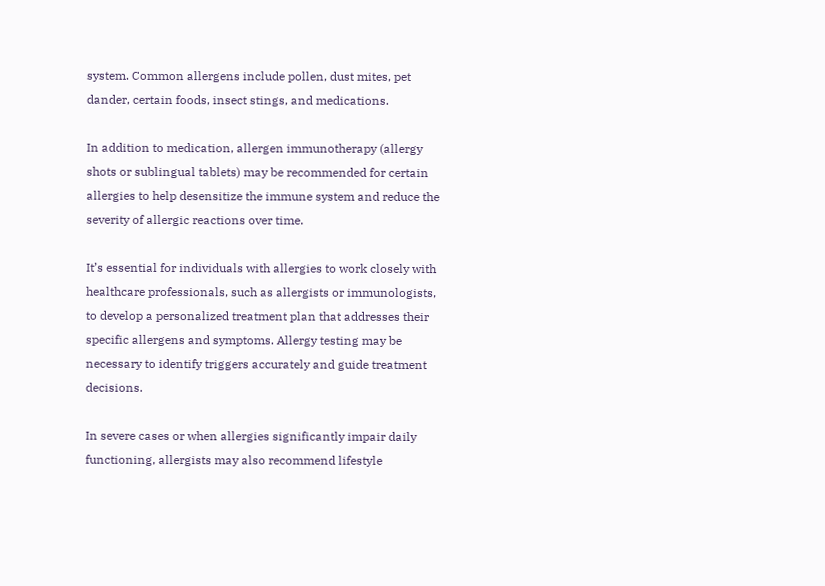system. Common allergens include pollen, dust mites, pet dander, certain foods, insect stings, and medications.

In addition to medication, allergen immunotherapy (allergy shots or sublingual tablets) may be recommended for certain allergies to help desensitize the immune system and reduce the severity of allergic reactions over time.

It’s essential for individuals with allergies to work closely with healthcare professionals, such as allergists or immunologists, to develop a personalized treatment plan that addresses their specific allergens and symptoms. Allergy testing may be necessary to identify triggers accurately and guide treatment decisions.

In severe cases or when allergies significantly impair daily functioning, allergists may also recommend lifestyle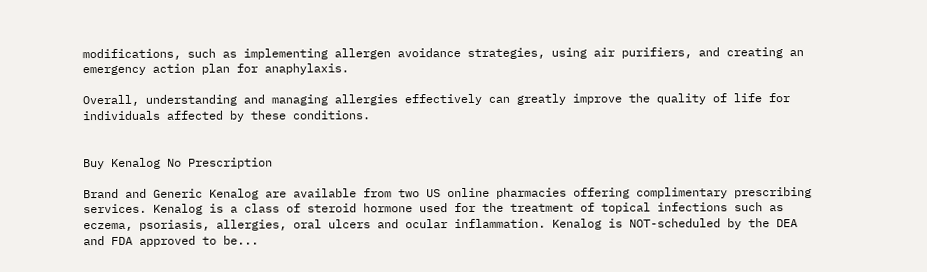modifications, such as implementing allergen avoidance strategies, using air purifiers, and creating an emergency action plan for anaphylaxis.

Overall, understanding and managing allergies effectively can greatly improve the quality of life for individuals affected by these conditions.


Buy Kenalog No Prescription

Brand and Generic Kenalog are available from two US online pharmacies offering complimentary prescribing services. Kenalog is a class of steroid hormone used for the treatment of topical infections such as eczema, psoriasis, allergies, oral ulcers and ocular inflammation. Kenalog is NOT-scheduled by the DEA and FDA approved to be...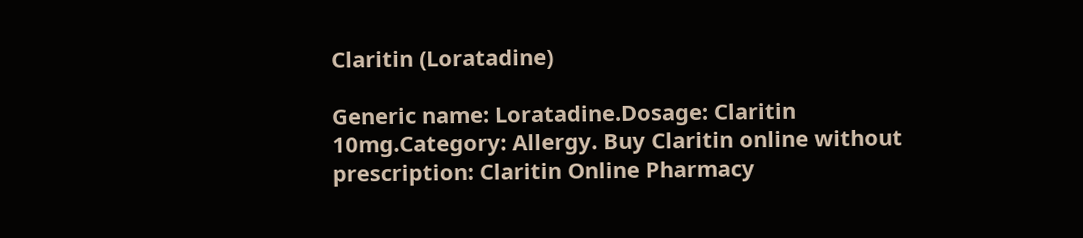Claritin (Loratadine)

Generic name: Loratadine.Dosage: Claritin 10mg.Category: Allergy. Buy Claritin online without prescription: Claritin Online Pharmacy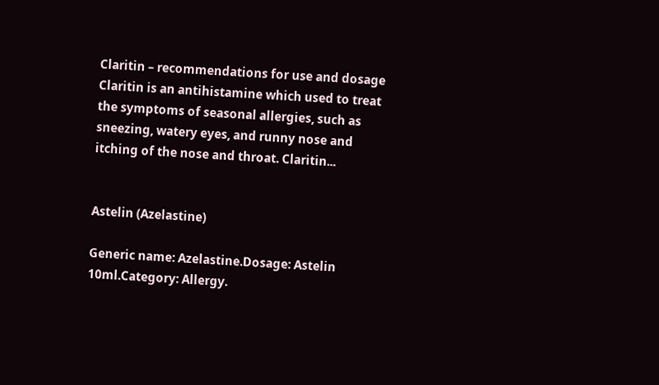Claritin – recommendations for use and dosage Claritin is an antihistamine which used to treat the symptoms of seasonal allergies, such as sneezing, watery eyes, and runny nose and itching of the nose and throat. Claritin...


Astelin (Azelastine)

Generic name: Azelastine.Dosage: Astelin 10ml.Category: Allergy.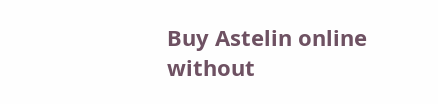Buy Astelin online without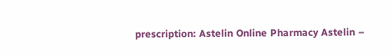prescription: Astelin Online Pharmacy Astelin –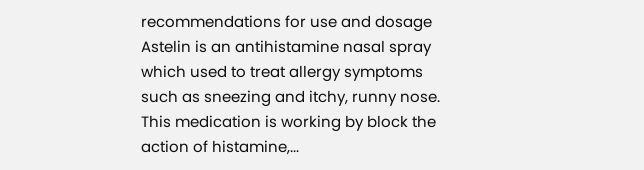recommendations for use and dosage Astelin is an antihistamine nasal spray which used to treat allergy symptoms such as sneezing and itchy, runny nose. This medication is working by block the action of histamine,...